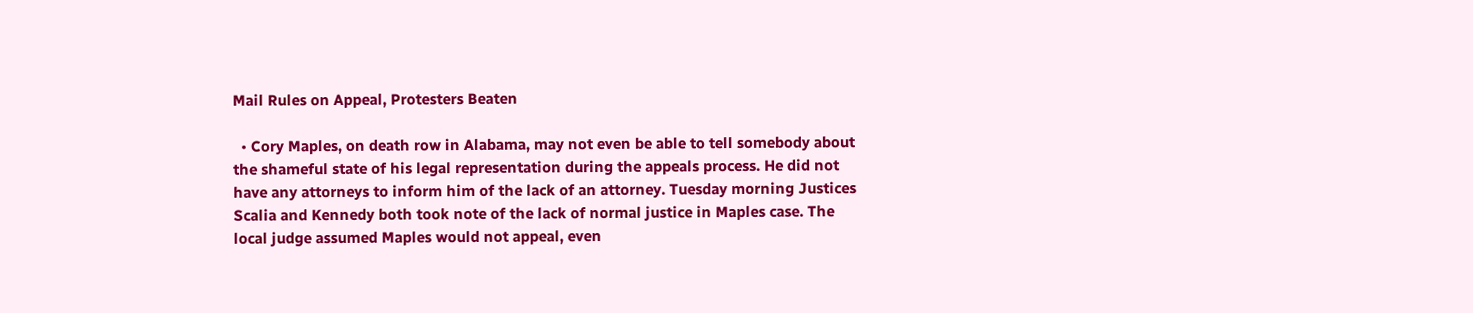Mail Rules on Appeal, Protesters Beaten

  • Cory Maples, on death row in Alabama, may not even be able to tell somebody about the shameful state of his legal representation during the appeals process. He did not have any attorneys to inform him of the lack of an attorney. Tuesday morning Justices Scalia and Kennedy both took note of the lack of normal justice in Maples case. The local judge assumed Maples would not appeal, even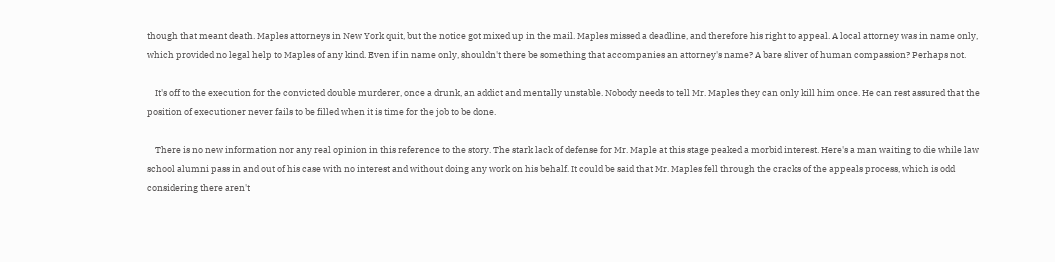though that meant death. Maples attorneys in New York quit, but the notice got mixed up in the mail. Maples missed a deadline, and therefore his right to appeal. A local attorney was in name only, which provided no legal help to Maples of any kind. Even if in name only, shouldn't there be something that accompanies an attorney's name? A bare sliver of human compassion? Perhaps not.

    It's off to the execution for the convicted double murderer, once a drunk, an addict and mentally unstable. Nobody needs to tell Mr. Maples they can only kill him once. He can rest assured that the position of executioner never fails to be filled when it is time for the job to be done.

    There is no new information nor any real opinion in this reference to the story. The stark lack of defense for Mr. Maple at this stage peaked a morbid interest. Here's a man waiting to die while law school alumni pass in and out of his case with no interest and without doing any work on his behalf. It could be said that Mr. Maples fell through the cracks of the appeals process, which is odd considering there aren't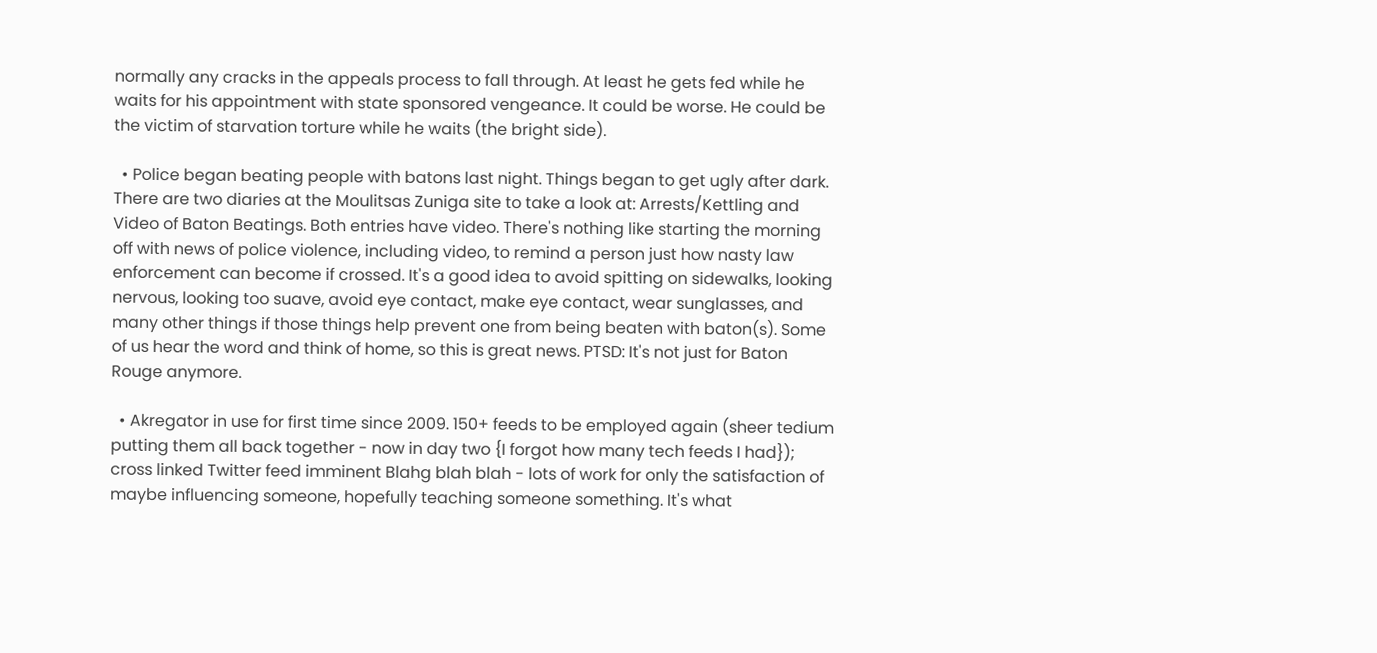normally any cracks in the appeals process to fall through. At least he gets fed while he waits for his appointment with state sponsored vengeance. It could be worse. He could be the victim of starvation torture while he waits (the bright side).

  • Police began beating people with batons last night. Things began to get ugly after dark. There are two diaries at the Moulitsas Zuniga site to take a look at: Arrests/Kettling and Video of Baton Beatings. Both entries have video. There's nothing like starting the morning off with news of police violence, including video, to remind a person just how nasty law enforcement can become if crossed. It's a good idea to avoid spitting on sidewalks, looking nervous, looking too suave, avoid eye contact, make eye contact, wear sunglasses, and many other things if those things help prevent one from being beaten with baton(s). Some of us hear the word and think of home, so this is great news. PTSD: It's not just for Baton Rouge anymore.

  • Akregator in use for first time since 2009. 150+ feeds to be employed again (sheer tedium putting them all back together - now in day two {I forgot how many tech feeds I had}); cross linked Twitter feed imminent Blahg blah blah - lots of work for only the satisfaction of maybe influencing someone, hopefully teaching someone something. It's what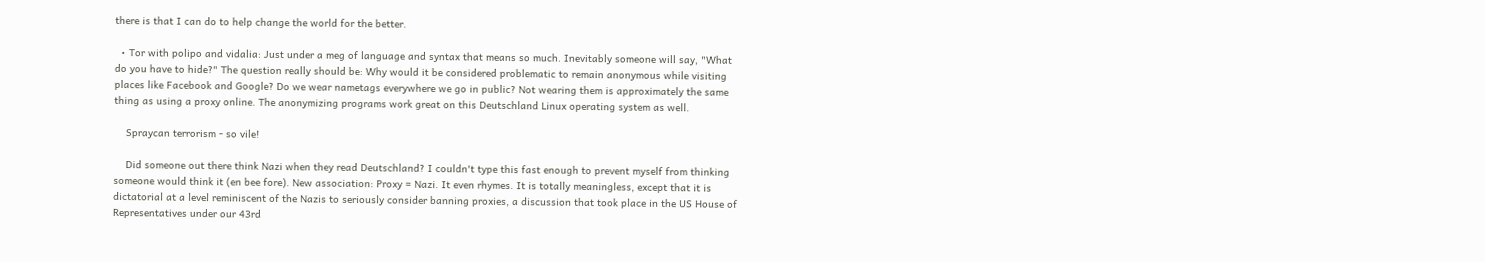there is that I can do to help change the world for the better.

  • Tor with polipo and vidalia: Just under a meg of language and syntax that means so much. Inevitably someone will say, "What do you have to hide?" The question really should be: Why would it be considered problematic to remain anonymous while visiting places like Facebook and Google? Do we wear nametags everywhere we go in public? Not wearing them is approximately the same thing as using a proxy online. The anonymizing programs work great on this Deutschland Linux operating system as well.

    Spraycan terrorism - so vile!

    Did someone out there think Nazi when they read Deutschland? I couldn't type this fast enough to prevent myself from thinking someone would think it (en bee fore). New association: Proxy = Nazi. It even rhymes. It is totally meaningless, except that it is dictatorial at a level reminiscent of the Nazis to seriously consider banning proxies, a discussion that took place in the US House of Representatives under our 43rd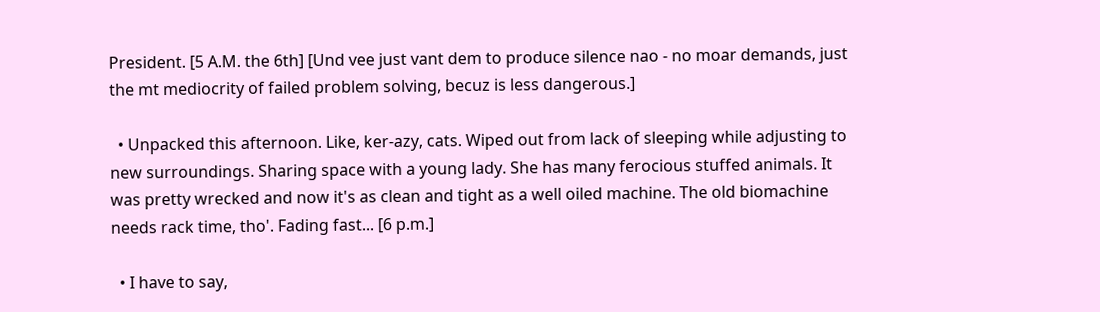President. [5 A.M. the 6th] [Und vee just vant dem to produce silence nao - no moar demands, just the mt mediocrity of failed problem solving, becuz is less dangerous.]

  • Unpacked this afternoon. Like, ker-azy, cats. Wiped out from lack of sleeping while adjusting to new surroundings. Sharing space with a young lady. She has many ferocious stuffed animals. It was pretty wrecked and now it's as clean and tight as a well oiled machine. The old biomachine needs rack time, tho'. Fading fast... [6 p.m.]

  • I have to say,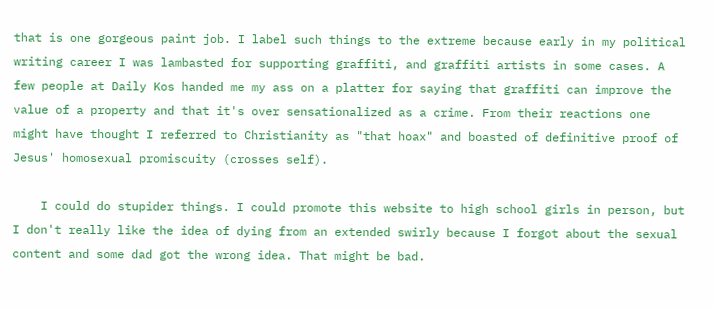that is one gorgeous paint job. I label such things to the extreme because early in my political writing career I was lambasted for supporting graffiti, and graffiti artists in some cases. A few people at Daily Kos handed me my ass on a platter for saying that graffiti can improve the value of a property and that it's over sensationalized as a crime. From their reactions one might have thought I referred to Christianity as "that hoax" and boasted of definitive proof of Jesus' homosexual promiscuity (crosses self).

    I could do stupider things. I could promote this website to high school girls in person, but I don't really like the idea of dying from an extended swirly because I forgot about the sexual content and some dad got the wrong idea. That might be bad.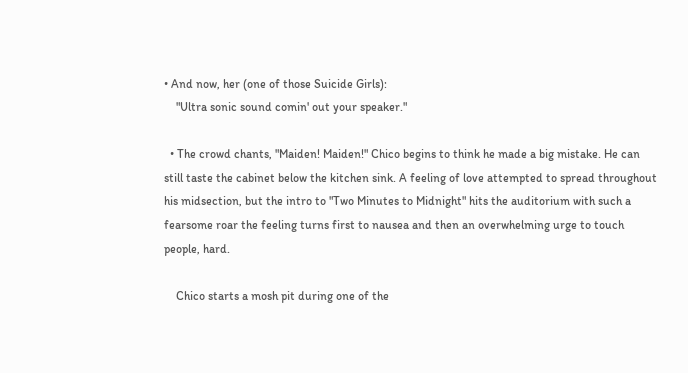• And now, her (one of those Suicide Girls):
    "Ultra sonic sound comin' out your speaker."

  • The crowd chants, "Maiden! Maiden!" Chico begins to think he made a big mistake. He can still taste the cabinet below the kitchen sink. A feeling of love attempted to spread throughout his midsection, but the intro to "Two Minutes to Midnight" hits the auditorium with such a fearsome roar the feeling turns first to nausea and then an overwhelming urge to touch people, hard.

    Chico starts a mosh pit during one of the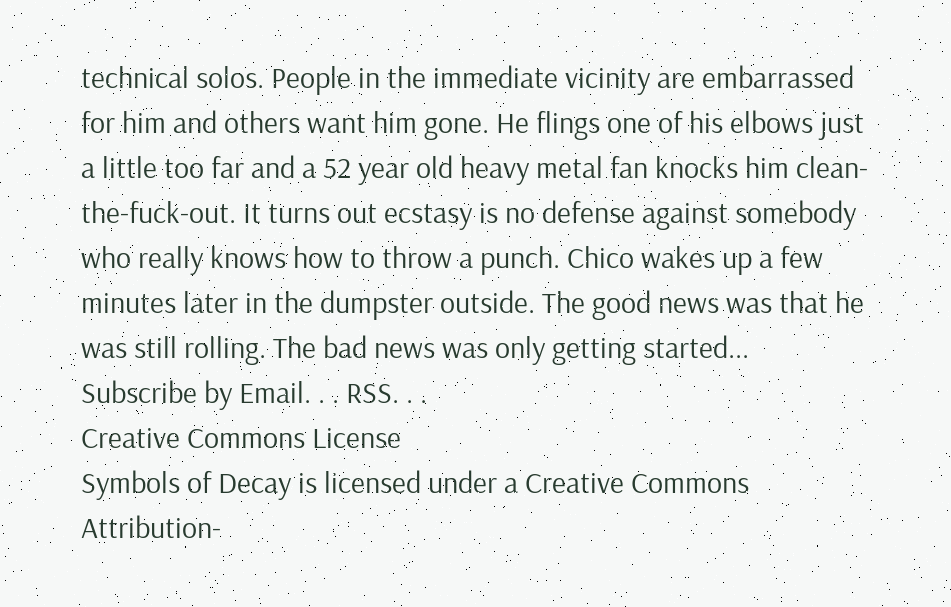technical solos. People in the immediate vicinity are embarrassed for him and others want him gone. He flings one of his elbows just a little too far and a 52 year old heavy metal fan knocks him clean-the-fuck-out. It turns out ecstasy is no defense against somebody who really knows how to throw a punch. Chico wakes up a few minutes later in the dumpster outside. The good news was that he was still rolling. The bad news was only getting started...
Subscribe by Email. . . RSS. . .
Creative Commons License
Symbols of Decay is licensed under a Creative Commons Attribution-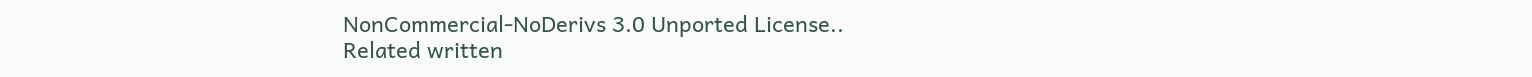NonCommercial-NoDerivs 3.0 Unported License..
Related written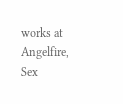works at Angelfire, Sex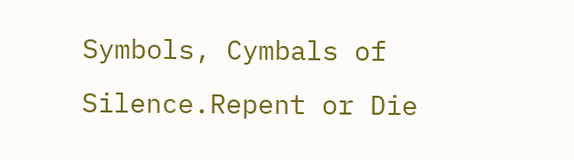Symbols, Cymbals of Silence.Repent or Die